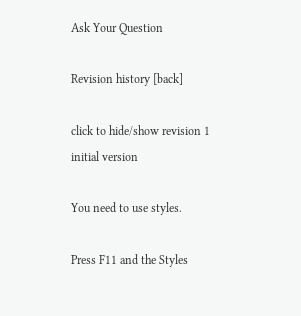Ask Your Question

Revision history [back]

click to hide/show revision 1
initial version

You need to use styles.

Press F11 and the Styles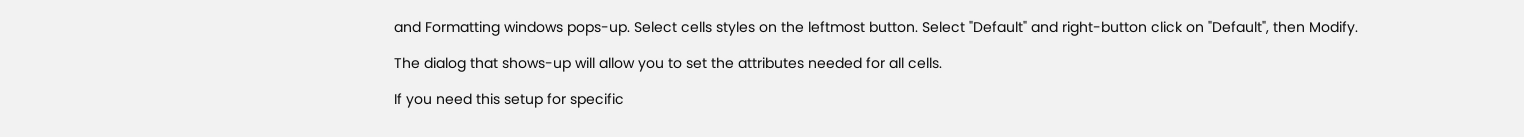and Formatting windows pops-up. Select cells styles on the leftmost button. Select "Default" and right-button click on "Default", then Modify.

The dialog that shows-up will allow you to set the attributes needed for all cells.

If you need this setup for specific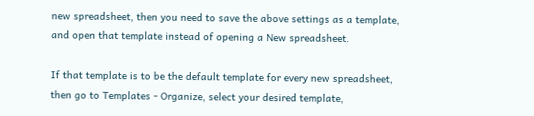new spreadsheet, then you need to save the above settings as a template, and open that template instead of opening a New spreadsheet.

If that template is to be the default template for every new spreadsheet, then go to Templates - Organize, select your desired template,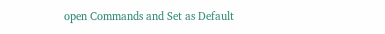open Commands and Set as Default